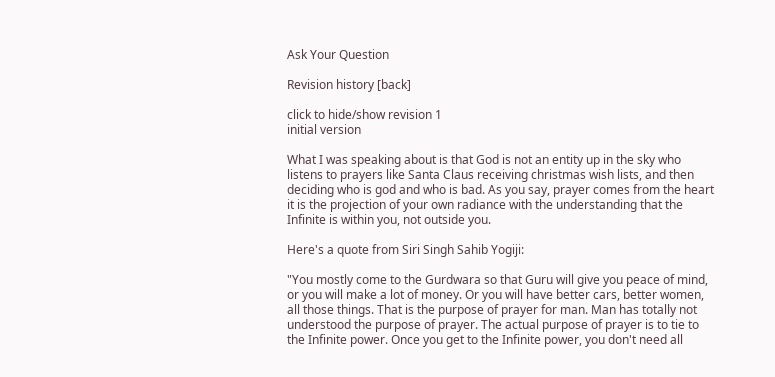Ask Your Question

Revision history [back]

click to hide/show revision 1
initial version

What I was speaking about is that God is not an entity up in the sky who listens to prayers like Santa Claus receiving christmas wish lists, and then deciding who is god and who is bad. As you say, prayer comes from the heart it is the projection of your own radiance with the understanding that the Infinite is within you, not outside you.

Here's a quote from Siri Singh Sahib Yogiji:

"You mostly come to the Gurdwara so that Guru will give you peace of mind, or you will make a lot of money. Or you will have better cars, better women, all those things. That is the purpose of prayer for man. Man has totally not understood the purpose of prayer. The actual purpose of prayer is to tie to the Infinite power. Once you get to the Infinite power, you don't need all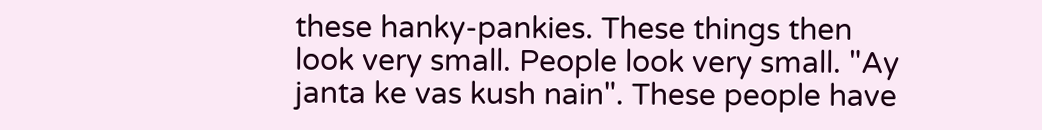these hanky-pankies. These things then look very small. People look very small. "Ay janta ke vas kush nain". These people have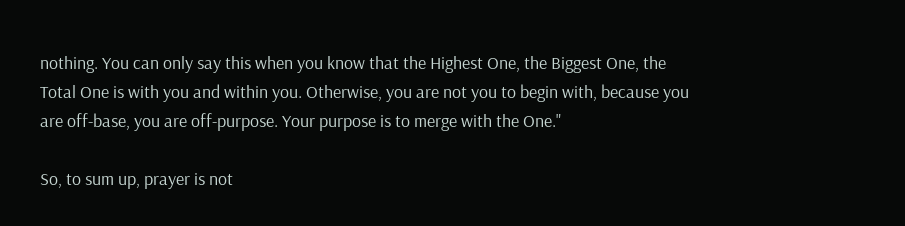nothing. You can only say this when you know that the Highest One, the Biggest One, the Total One is with you and within you. Otherwise, you are not you to begin with, because you are off-base, you are off-purpose. Your purpose is to merge with the One."

So, to sum up, prayer is not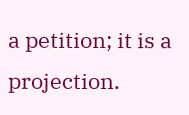a petition; it is a projection.